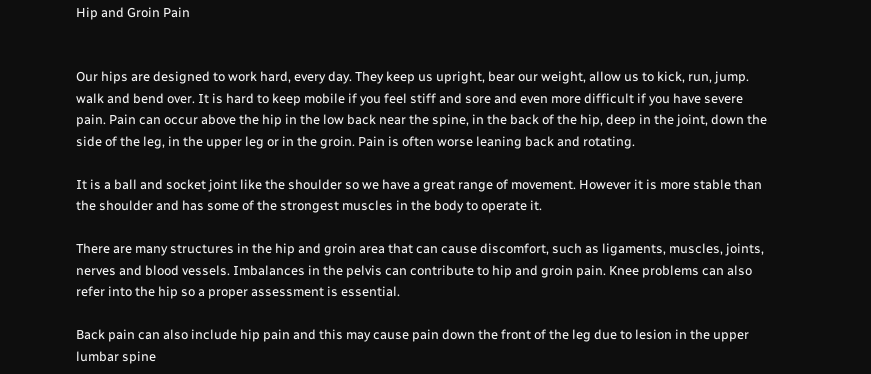Hip and Groin Pain


Our hips are designed to work hard, every day. They keep us upright, bear our weight, allow us to kick, run, jump. walk and bend over. It is hard to keep mobile if you feel stiff and sore and even more difficult if you have severe pain. Pain can occur above the hip in the low back near the spine, in the back of the hip, deep in the joint, down the side of the leg, in the upper leg or in the groin. Pain is often worse leaning back and rotating.

It is a ball and socket joint like the shoulder so we have a great range of movement. However it is more stable than the shoulder and has some of the strongest muscles in the body to operate it.

There are many structures in the hip and groin area that can cause discomfort, such as ligaments, muscles, joints, nerves and blood vessels. Imbalances in the pelvis can contribute to hip and groin pain. Knee problems can also refer into the hip so a proper assessment is essential.

Back pain can also include hip pain and this may cause pain down the front of the leg due to lesion in the upper lumbar spine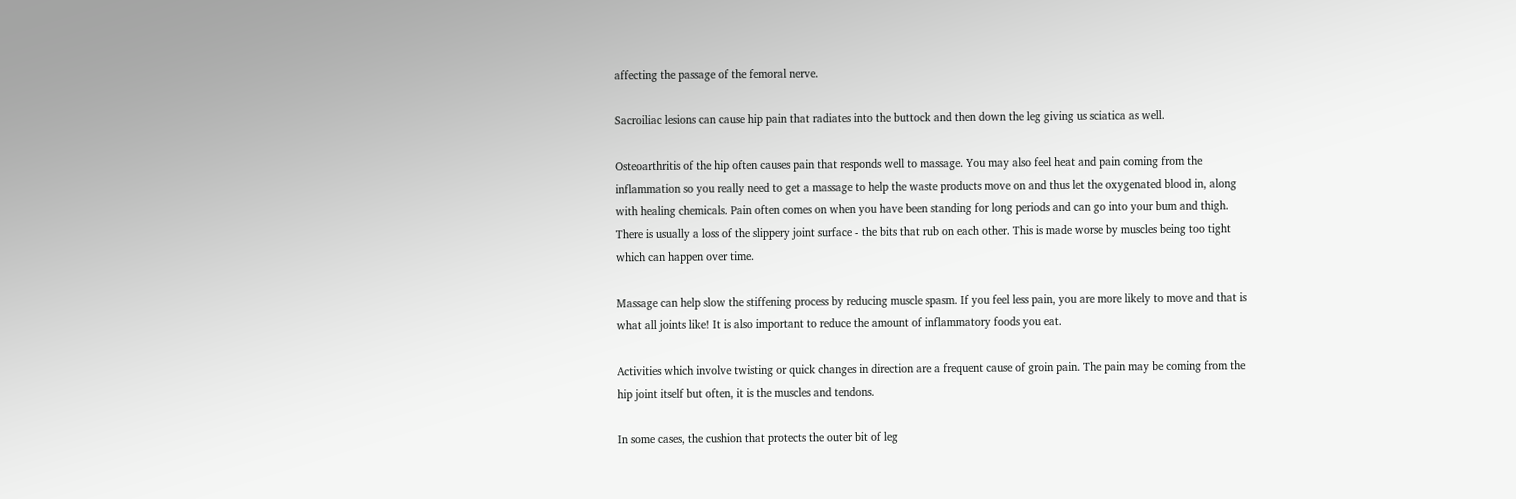affecting the passage of the femoral nerve.

Sacroiliac lesions can cause hip pain that radiates into the buttock and then down the leg giving us sciatica as well.

Osteoarthritis of the hip often causes pain that responds well to massage. You may also feel heat and pain coming from the inflammation so you really need to get a massage to help the waste products move on and thus let the oxygenated blood in, along with healing chemicals. Pain often comes on when you have been standing for long periods and can go into your bum and thigh. There is usually a loss of the slippery joint surface - the bits that rub on each other. This is made worse by muscles being too tight which can happen over time.

Massage can help slow the stiffening process by reducing muscle spasm. If you feel less pain, you are more likely to move and that is what all joints like! It is also important to reduce the amount of inflammatory foods you eat.

Activities which involve twisting or quick changes in direction are a frequent cause of groin pain. The pain may be coming from the hip joint itself but often, it is the muscles and tendons.

In some cases, the cushion that protects the outer bit of leg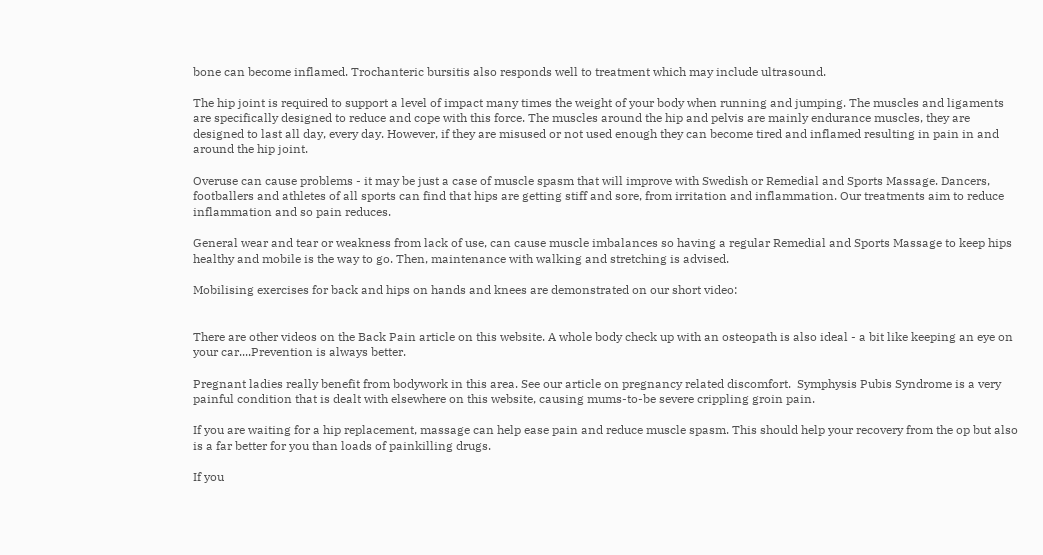bone can become inflamed. Trochanteric bursitis also responds well to treatment which may include ultrasound.

The hip joint is required to support a level of impact many times the weight of your body when running and jumping. The muscles and ligaments are specifically designed to reduce and cope with this force. The muscles around the hip and pelvis are mainly endurance muscles, they are designed to last all day, every day. However, if they are misused or not used enough they can become tired and inflamed resulting in pain in and around the hip joint.

Overuse can cause problems - it may be just a case of muscle spasm that will improve with Swedish or Remedial and Sports Massage. Dancers, footballers and athletes of all sports can find that hips are getting stiff and sore, from irritation and inflammation. Our treatments aim to reduce inflammation and so pain reduces.

General wear and tear or weakness from lack of use, can cause muscle imbalances so having a regular Remedial and Sports Massage to keep hips healthy and mobile is the way to go. Then, maintenance with walking and stretching is advised.

Mobilising exercises for back and hips on hands and knees are demonstrated on our short video:


There are other videos on the Back Pain article on this website. A whole body check up with an osteopath is also ideal - a bit like keeping an eye on your car....Prevention is always better.

Pregnant ladies really benefit from bodywork in this area. See our article on pregnancy related discomfort.  Symphysis Pubis Syndrome is a very painful condition that is dealt with elsewhere on this website, causing mums-to-be severe crippling groin pain.

If you are waiting for a hip replacement, massage can help ease pain and reduce muscle spasm. This should help your recovery from the op but also is a far better for you than loads of painkilling drugs.

If you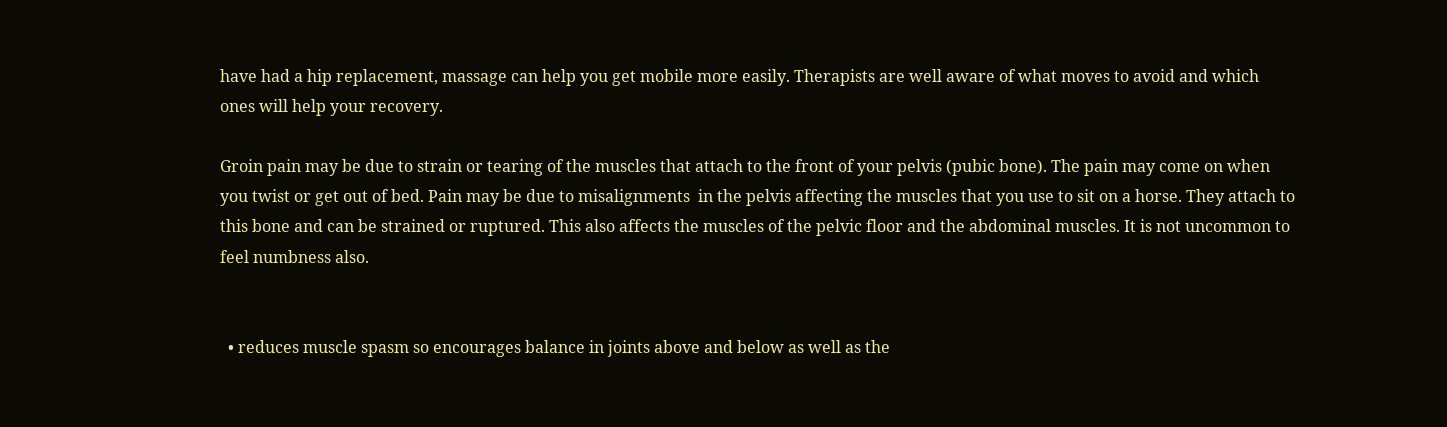have had a hip replacement, massage can help you get mobile more easily. Therapists are well aware of what moves to avoid and which ones will help your recovery.

Groin pain may be due to strain or tearing of the muscles that attach to the front of your pelvis (pubic bone). The pain may come on when you twist or get out of bed. Pain may be due to misalignments  in the pelvis affecting the muscles that you use to sit on a horse. They attach to this bone and can be strained or ruptured. This also affects the muscles of the pelvic floor and the abdominal muscles. It is not uncommon to feel numbness also.


  • reduces muscle spasm so encourages balance in joints above and below as well as the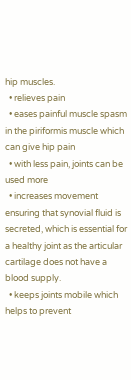hip muscles.
  • relieves pain
  • eases painful muscle spasm in the piriformis muscle which can give hip pain
  • with less pain, joints can be used more
  • increases movement ensuring that synovial fluid is secreted, which is essential for a healthy joint as the articular cartilage does not have a blood supply.
  • keeps joints mobile which helps to prevent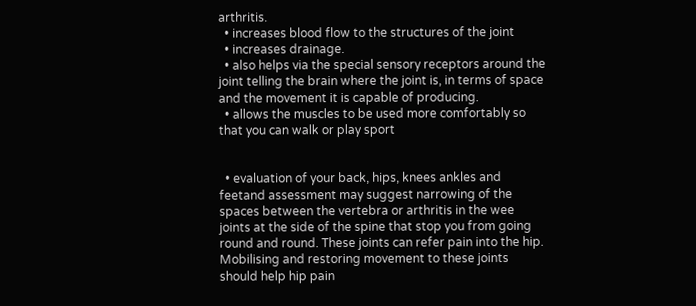arthritis.
  • increases blood flow to the structures of the joint
  • increases drainage.
  • also helps via the special sensory receptors around the joint telling the brain where the joint is, in terms of space and the movement it is capable of producing.
  • allows the muscles to be used more comfortably so that you can walk or play sport


  • evaluation of your back, hips, knees ankles and feetand assessment may suggest narrowing of the spaces between the vertebra or arthritis in the wee joints at the side of the spine that stop you from going round and round. These joints can refer pain into the hip. Mobilising and restoring movement to these joints should help hip pain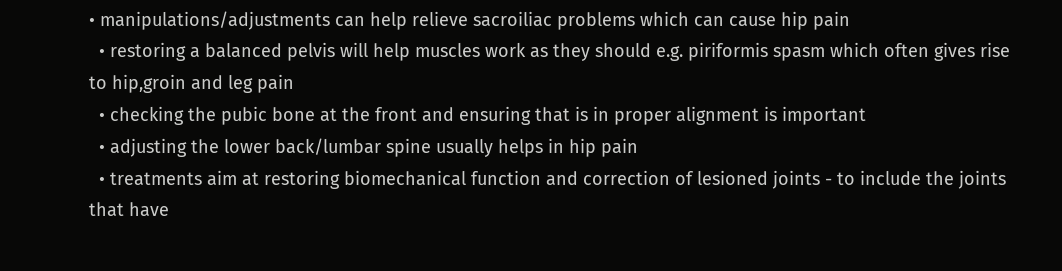• manipulations/adjustments can help relieve sacroiliac problems which can cause hip pain
  • restoring a balanced pelvis will help muscles work as they should e.g. piriformis spasm which often gives rise to hip,groin and leg pain
  • checking the pubic bone at the front and ensuring that is in proper alignment is important
  • adjusting the lower back/lumbar spine usually helps in hip pain
  • treatments aim at restoring biomechanical function and correction of lesioned joints - to include the joints that have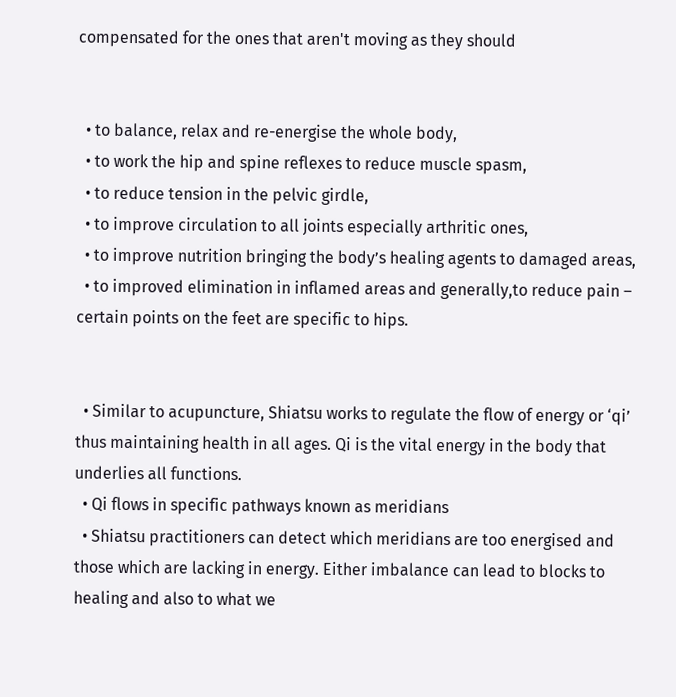compensated for the ones that aren't moving as they should


  • to balance, relax and re-energise the whole body,
  • to work the hip and spine reflexes to reduce muscle spasm,
  • to reduce tension in the pelvic girdle,
  • to improve circulation to all joints especially arthritic ones,
  • to improve nutrition bringing the body’s healing agents to damaged areas,
  • to improved elimination in inflamed areas and generally,to reduce pain – certain points on the feet are specific to hips.


  • Similar to acupuncture, Shiatsu works to regulate the flow of energy or ‘qi’ thus maintaining health in all ages. Qi is the vital energy in the body that underlies all functions.
  • Qi flows in specific pathways known as meridians
  • Shiatsu practitioners can detect which meridians are too energised and those which are lacking in energy. Either imbalance can lead to blocks to healing and also to what we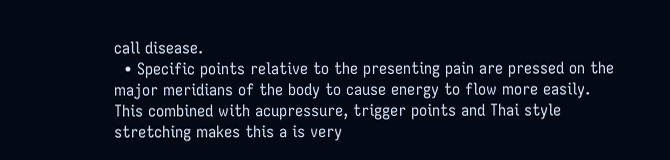call disease.
  • Specific points relative to the presenting pain are pressed on the major meridians of the body to cause energy to flow more easily. This combined with acupressure, trigger points and Thai style stretching makes this a is very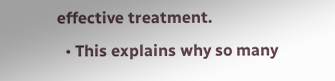effective treatment.
  • This explains why so many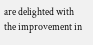are delighted with the improvement in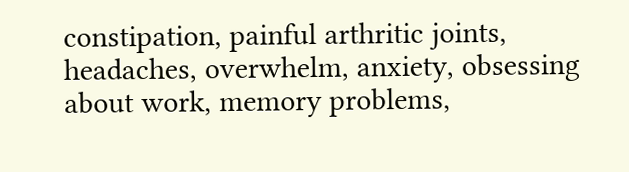constipation, painful arthritic joints, headaches, overwhelm, anxiety, obsessing about work, memory problems,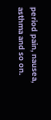period pain, nausea, asthma and so on.